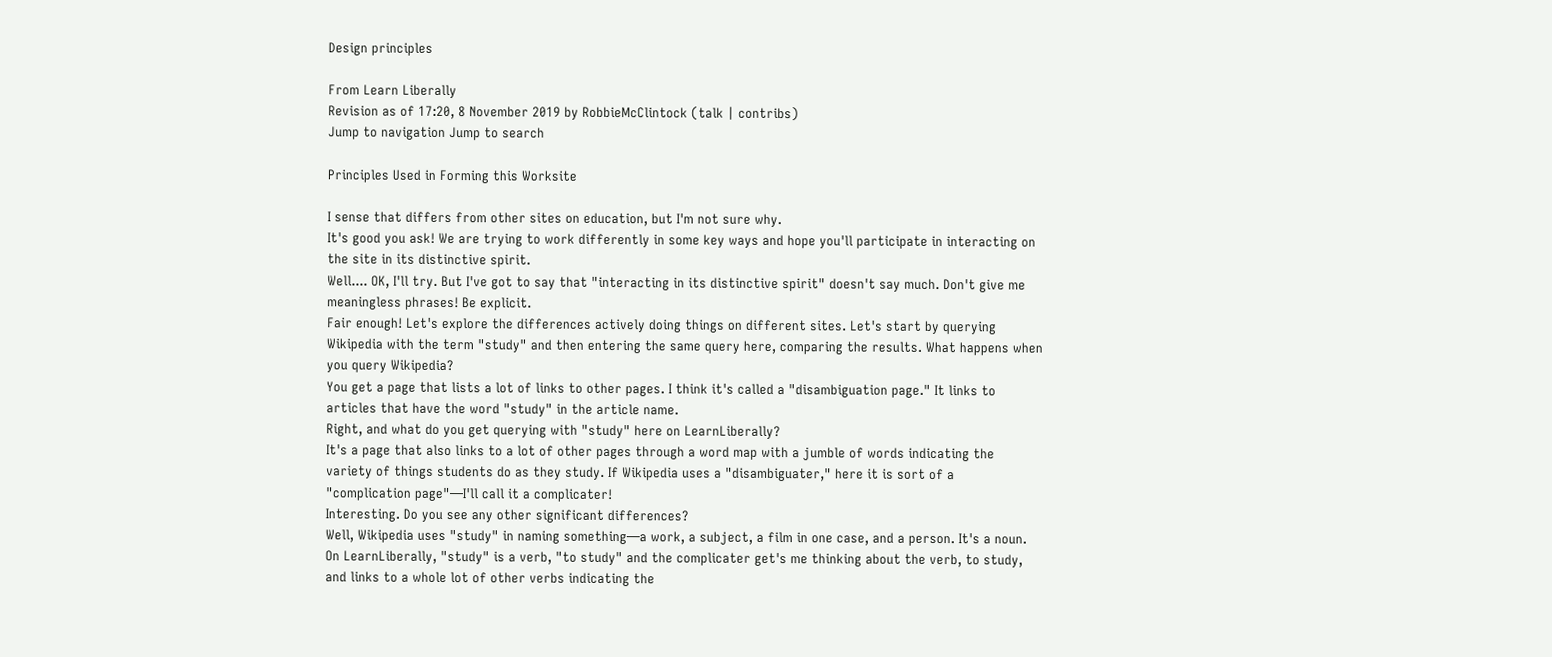Design principles

From Learn Liberally
Revision as of 17:20, 8 November 2019 by RobbieMcClintock (talk | contribs)
Jump to navigation Jump to search

Principles Used in Forming this Worksite

I sense that differs from other sites on education, but I'm not sure why.
It's good you ask! We are trying to work differently in some key ways and hope you'll participate in interacting on the site in its distinctive spirit.
Well.... OK, I'll try. But I've got to say that "interacting in its distinctive spirit" doesn't say much. Don't give me meaningless phrases! Be explicit.
Fair enough! Let's explore the differences actively doing things on different sites. Let's start by querying Wikipedia with the term "study" and then entering the same query here, comparing the results. What happens when you query Wikipedia?
You get a page that lists a lot of links to other pages. I think it's called a "disambiguation page." It links to articles that have the word "study" in the article name.
Right, and what do you get querying with "study" here on LearnLiberally?
It's a page that also links to a lot of other pages through a word map with a jumble of words indicating the variety of things students do as they study. If Wikipedia uses a "disambiguater," here it is sort of a "complication page"—I'll call it a complicater!
Interesting. Do you see any other significant differences?
Well, Wikipedia uses "study" in naming something—a work, a subject, a film in one case, and a person. It's a noun. On LearnLiberally, "study" is a verb, "to study" and the complicater get's me thinking about the verb, to study, and links to a whole lot of other verbs indicating the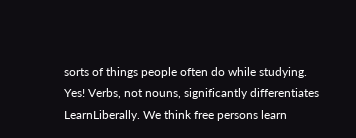sorts of things people often do while studying.
Yes! Verbs, not nouns, significantly differentiates LearnLiberally. We think free persons learn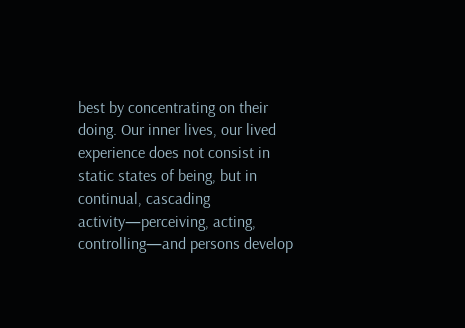best by concentrating on their doing. Our inner lives, our lived experience does not consist in static states of being, but in continual, cascading activity—perceiving, acting, controlling—and persons develop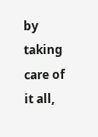by taking care of it all,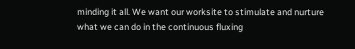minding it all. We want our worksite to stimulate and nurture what we can do in the continuous fluxing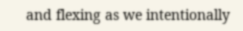and flexing as we intentionally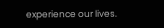experience our lives.